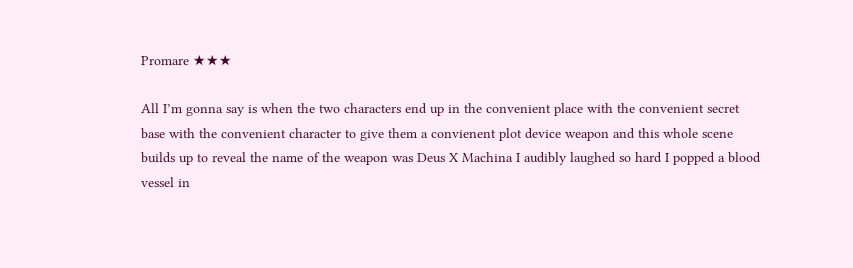Promare ★★★

All I’m gonna say is when the two characters end up in the convenient place with the convenient secret base with the convenient character to give them a convienent plot device weapon and this whole scene builds up to reveal the name of the weapon was Deus X Machina I audibly laughed so hard I popped a blood vessel in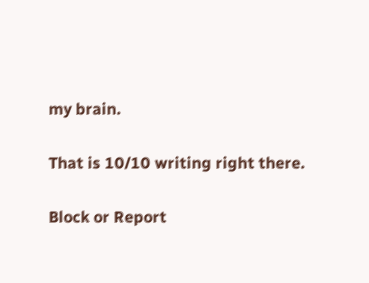my brain.

That is 10/10 writing right there.

Block or Report